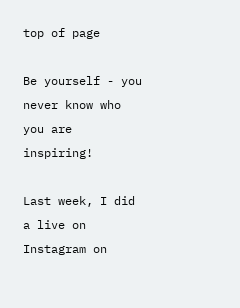top of page

Be yourself - you never know who you are inspiring!

Last week, I did a live on Instagram on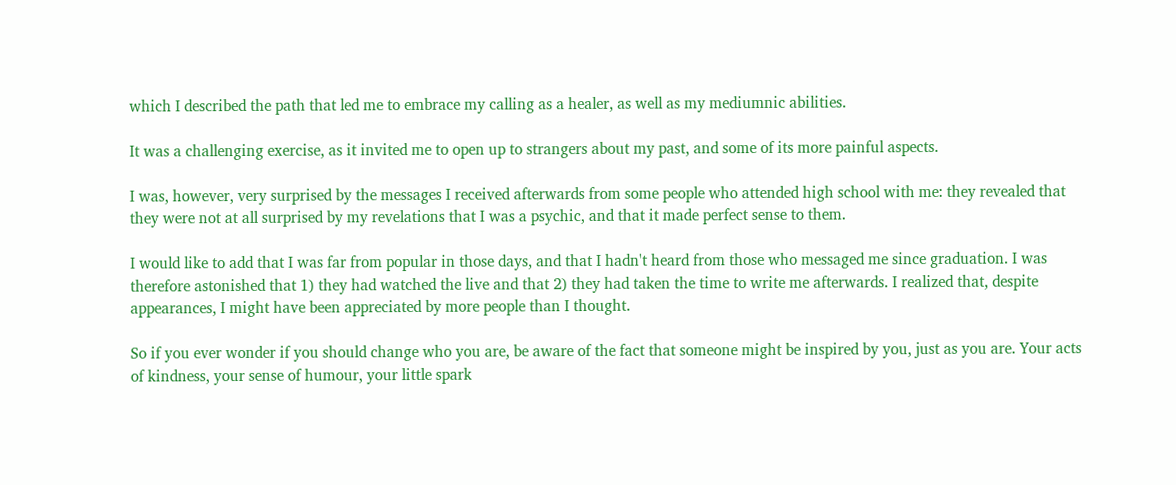which I described the path that led me to embrace my calling as a healer, as well as my mediumnic abilities.

It was a challenging exercise, as it invited me to open up to strangers about my past, and some of its more painful aspects.

I was, however, very surprised by the messages I received afterwards from some people who attended high school with me: they revealed that they were not at all surprised by my revelations that I was a psychic, and that it made perfect sense to them.

I would like to add that I was far from popular in those days, and that I hadn't heard from those who messaged me since graduation. I was therefore astonished that 1) they had watched the live and that 2) they had taken the time to write me afterwards. I realized that, despite appearances, I might have been appreciated by more people than I thought.

So if you ever wonder if you should change who you are, be aware of the fact that someone might be inspired by you, just as you are. Your acts of kindness, your sense of humour, your little spark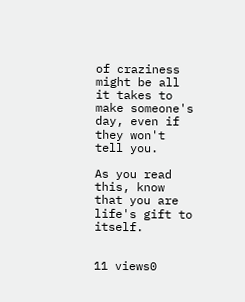of craziness might be all it takes to make someone's day, even if they won't tell you.

As you read this, know that you are life's gift to itself.


11 views0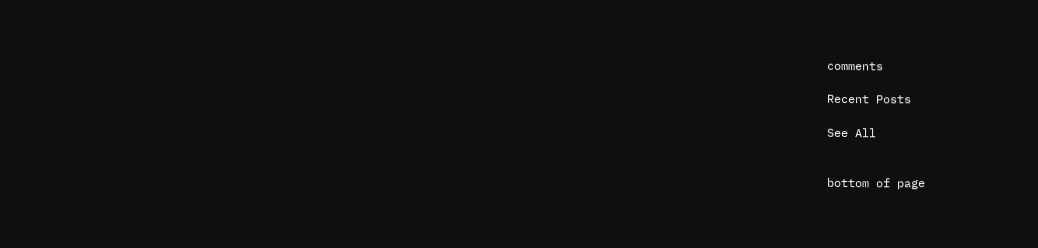comments

Recent Posts

See All


bottom of page